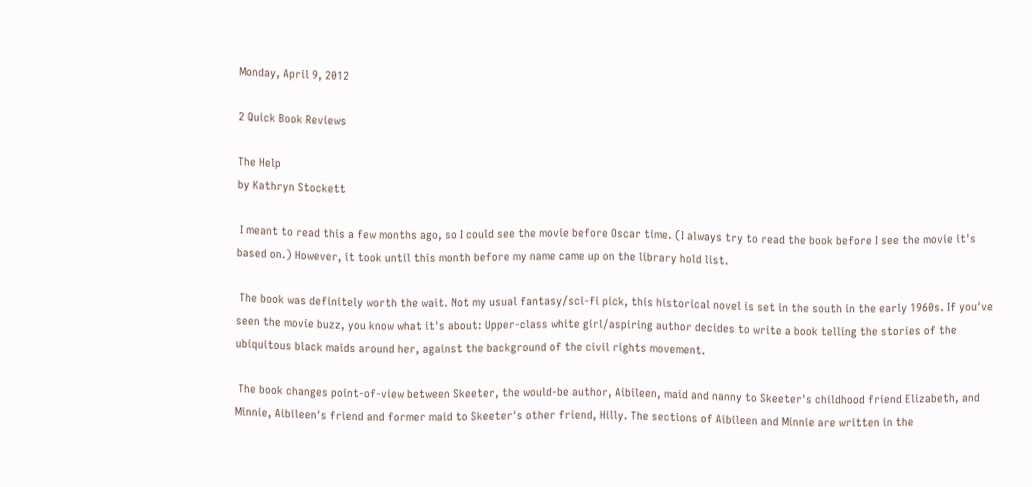Monday, April 9, 2012

2 Quick Book Reviews

The Help
by Kathryn Stockett

 I meant to read this a few months ago, so I could see the movie before Oscar time. (I always try to read the book before I see the movie it's based on.) However, it took until this month before my name came up on the library hold list.

 The book was definitely worth the wait. Not my usual fantasy/sci-fi pick, this historical novel is set in the south in the early 1960s. If you've seen the movie buzz, you know what it's about: Upper-class white girl/aspiring author decides to write a book telling the stories of the ubiquitous black maids around her, against the background of the civil rights movement.

 The book changes point-of-view between Skeeter, the would-be author, Aibileen, maid and nanny to Skeeter's childhood friend Elizabeth, and Minnie, Aibileen's friend and former maid to Skeeter's other friend, Hilly. The sections of Aibileen and Minnie are written in the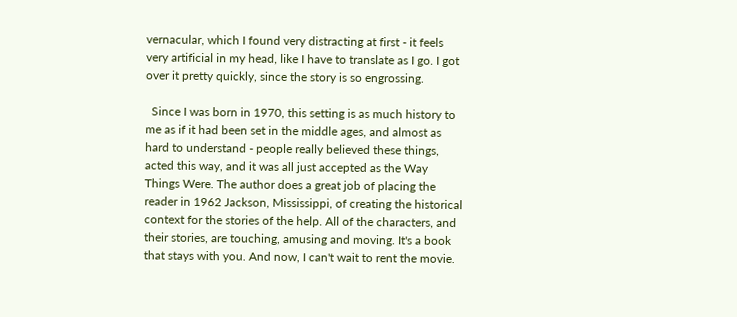vernacular, which I found very distracting at first - it feels very artificial in my head, like I have to translate as I go. I got over it pretty quickly, since the story is so engrossing.

  Since I was born in 1970, this setting is as much history to me as if it had been set in the middle ages, and almost as hard to understand - people really believed these things, acted this way, and it was all just accepted as the Way Things Were. The author does a great job of placing the reader in 1962 Jackson, Mississippi, of creating the historical context for the stories of the help. All of the characters, and their stories, are touching, amusing and moving. It's a book that stays with you. And now, I can't wait to rent the movie.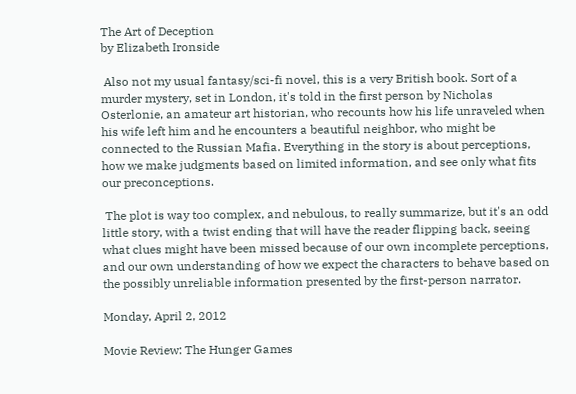The Art of Deception
by Elizabeth Ironside

 Also not my usual fantasy/sci-fi novel, this is a very British book. Sort of a murder mystery, set in London, it's told in the first person by Nicholas Osterlonie, an amateur art historian, who recounts how his life unraveled when his wife left him and he encounters a beautiful neighbor, who might be connected to the Russian Mafia. Everything in the story is about perceptions, how we make judgments based on limited information, and see only what fits our preconceptions.

 The plot is way too complex, and nebulous, to really summarize, but it's an odd little story, with a twist ending that will have the reader flipping back, seeing what clues might have been missed because of our own incomplete perceptions, and our own understanding of how we expect the characters to behave based on the possibly unreliable information presented by the first-person narrator.

Monday, April 2, 2012

Movie Review: The Hunger Games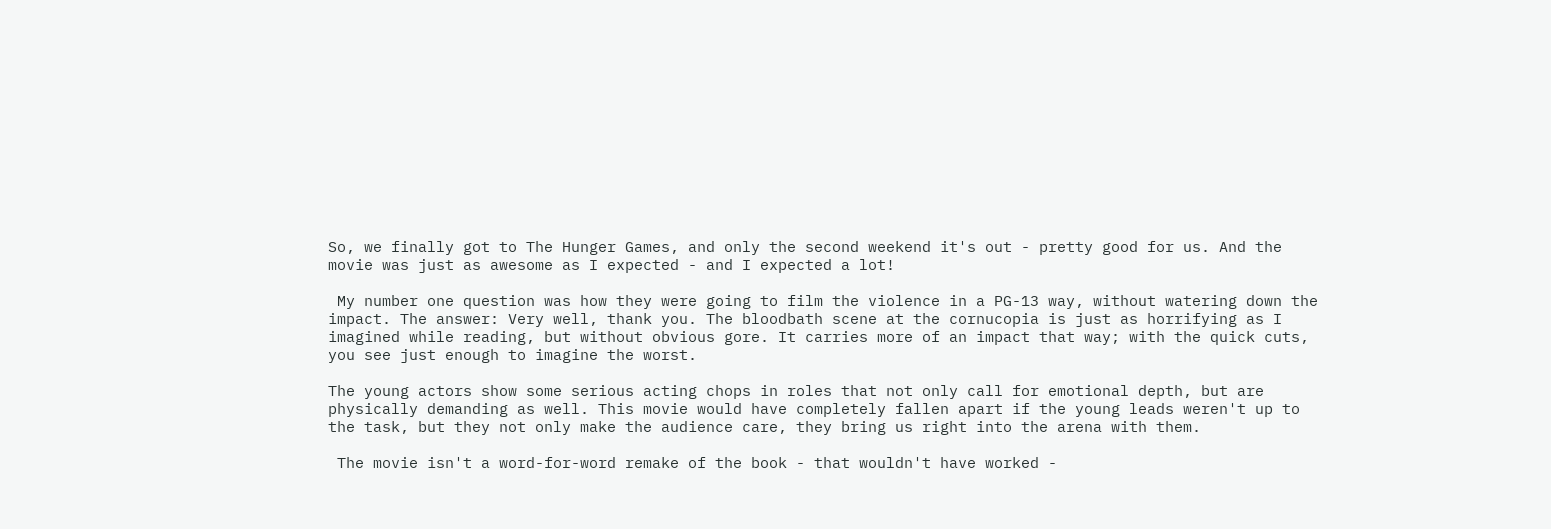So, we finally got to The Hunger Games, and only the second weekend it's out - pretty good for us. And the movie was just as awesome as I expected - and I expected a lot!

 My number one question was how they were going to film the violence in a PG-13 way, without watering down the impact. The answer: Very well, thank you. The bloodbath scene at the cornucopia is just as horrifying as I imagined while reading, but without obvious gore. It carries more of an impact that way; with the quick cuts, you see just enough to imagine the worst.

The young actors show some serious acting chops in roles that not only call for emotional depth, but are physically demanding as well. This movie would have completely fallen apart if the young leads weren't up to the task, but they not only make the audience care, they bring us right into the arena with them.

 The movie isn't a word-for-word remake of the book - that wouldn't have worked -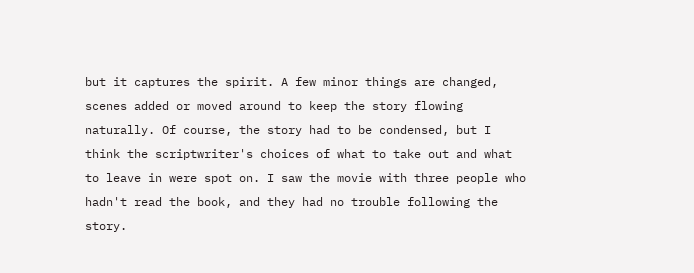but it captures the spirit. A few minor things are changed, scenes added or moved around to keep the story flowing naturally. Of course, the story had to be condensed, but I think the scriptwriter's choices of what to take out and what to leave in were spot on. I saw the movie with three people who hadn't read the book, and they had no trouble following the story.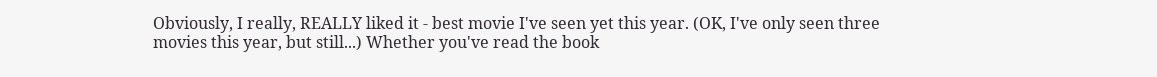Obviously, I really, REALLY liked it - best movie I've seen yet this year. (OK, I've only seen three movies this year, but still...) Whether you've read the book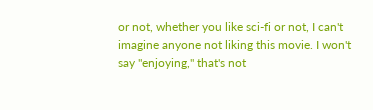or not, whether you like sci-fi or not, I can't imagine anyone not liking this movie. I won't say "enjoying," that's not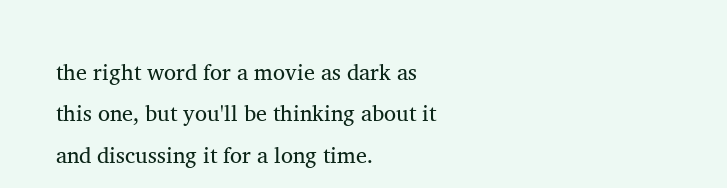the right word for a movie as dark as this one, but you'll be thinking about it and discussing it for a long time.